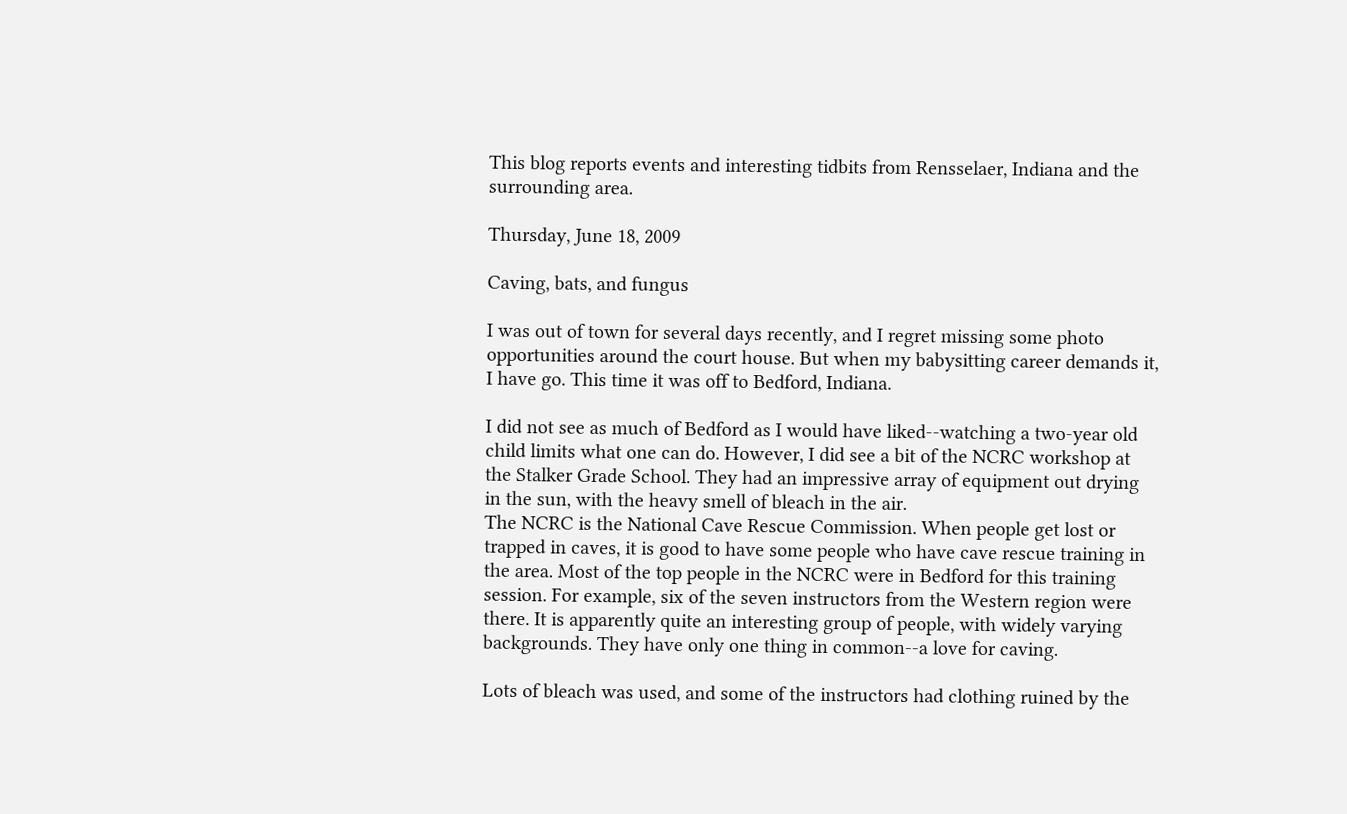This blog reports events and interesting tidbits from Rensselaer, Indiana and the surrounding area.

Thursday, June 18, 2009

Caving, bats, and fungus

I was out of town for several days recently, and I regret missing some photo opportunities around the court house. But when my babysitting career demands it, I have go. This time it was off to Bedford, Indiana.

I did not see as much of Bedford as I would have liked--watching a two-year old child limits what one can do. However, I did see a bit of the NCRC workshop at the Stalker Grade School. They had an impressive array of equipment out drying in the sun, with the heavy smell of bleach in the air.
The NCRC is the National Cave Rescue Commission. When people get lost or trapped in caves, it is good to have some people who have cave rescue training in the area. Most of the top people in the NCRC were in Bedford for this training session. For example, six of the seven instructors from the Western region were there. It is apparently quite an interesting group of people, with widely varying backgrounds. They have only one thing in common--a love for caving.

Lots of bleach was used, and some of the instructors had clothing ruined by the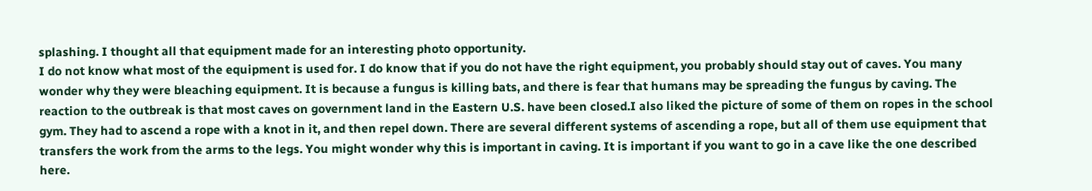splashing. I thought all that equipment made for an interesting photo opportunity.
I do not know what most of the equipment is used for. I do know that if you do not have the right equipment, you probably should stay out of caves. You many wonder why they were bleaching equipment. It is because a fungus is killing bats, and there is fear that humans may be spreading the fungus by caving. The reaction to the outbreak is that most caves on government land in the Eastern U.S. have been closed.I also liked the picture of some of them on ropes in the school gym. They had to ascend a rope with a knot in it, and then repel down. There are several different systems of ascending a rope, but all of them use equipment that transfers the work from the arms to the legs. You might wonder why this is important in caving. It is important if you want to go in a cave like the one described here.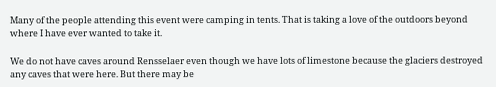Many of the people attending this event were camping in tents. That is taking a love of the outdoors beyond where I have ever wanted to take it.

We do not have caves around Rensselaer even though we have lots of limestone because the glaciers destroyed any caves that were here. But there may be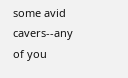some avid cavers--any of you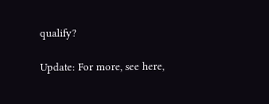qualify?

Update: For more, see here,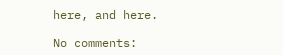here, and here.

No comments: